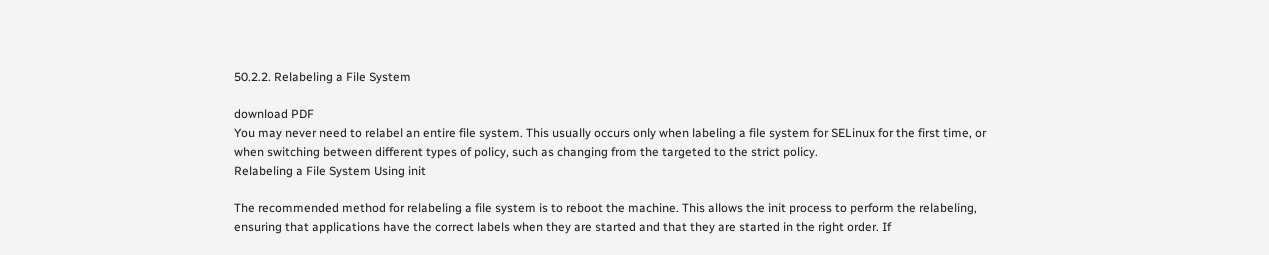50.2.2. Relabeling a File System

download PDF
You may never need to relabel an entire file system. This usually occurs only when labeling a file system for SELinux for the first time, or when switching between different types of policy, such as changing from the targeted to the strict policy.
Relabeling a File System Using init

The recommended method for relabeling a file system is to reboot the machine. This allows the init process to perform the relabeling, ensuring that applications have the correct labels when they are started and that they are started in the right order. If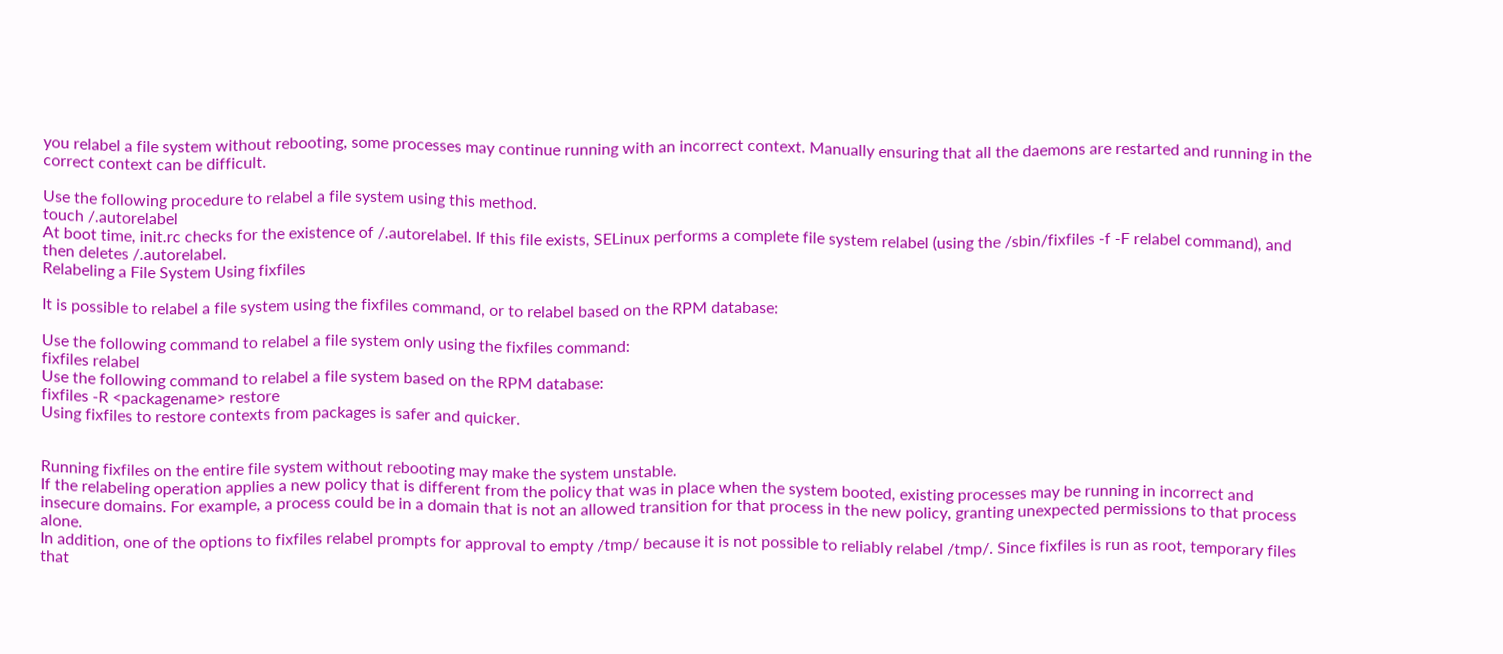you relabel a file system without rebooting, some processes may continue running with an incorrect context. Manually ensuring that all the daemons are restarted and running in the correct context can be difficult.

Use the following procedure to relabel a file system using this method.
touch /.autorelabel
At boot time, init.rc checks for the existence of /.autorelabel. If this file exists, SELinux performs a complete file system relabel (using the /sbin/fixfiles -f -F relabel command), and then deletes /.autorelabel.
Relabeling a File System Using fixfiles

It is possible to relabel a file system using the fixfiles command, or to relabel based on the RPM database:

Use the following command to relabel a file system only using the fixfiles command:
fixfiles relabel
Use the following command to relabel a file system based on the RPM database:
fixfiles -R <packagename> restore
Using fixfiles to restore contexts from packages is safer and quicker.


Running fixfiles on the entire file system without rebooting may make the system unstable.
If the relabeling operation applies a new policy that is different from the policy that was in place when the system booted, existing processes may be running in incorrect and insecure domains. For example, a process could be in a domain that is not an allowed transition for that process in the new policy, granting unexpected permissions to that process alone.
In addition, one of the options to fixfiles relabel prompts for approval to empty /tmp/ because it is not possible to reliably relabel /tmp/. Since fixfiles is run as root, temporary files that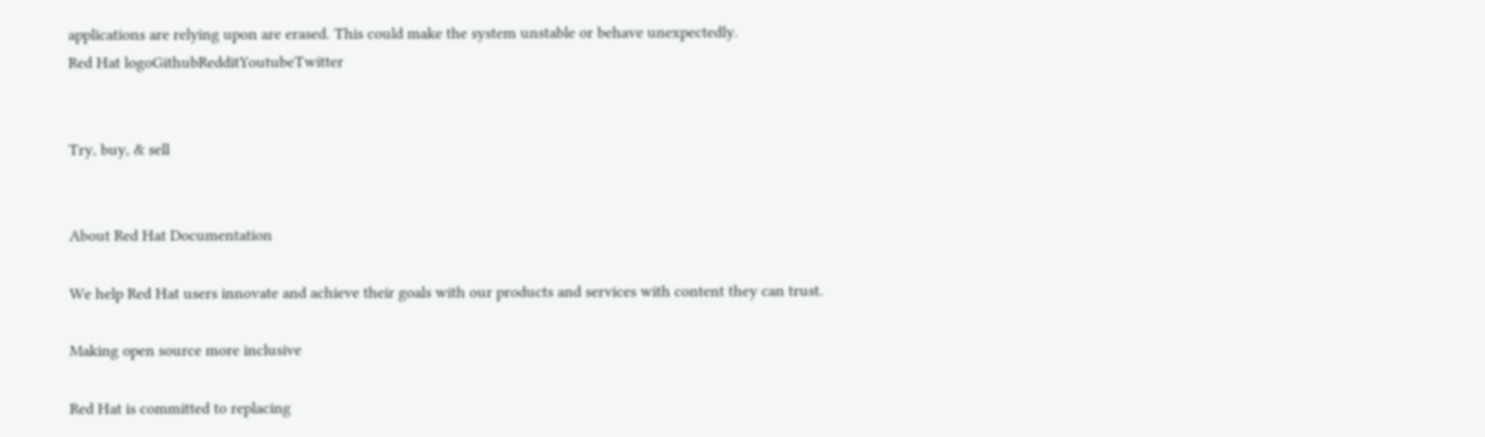applications are relying upon are erased. This could make the system unstable or behave unexpectedly.
Red Hat logoGithubRedditYoutubeTwitter


Try, buy, & sell


About Red Hat Documentation

We help Red Hat users innovate and achieve their goals with our products and services with content they can trust.

Making open source more inclusive

Red Hat is committed to replacing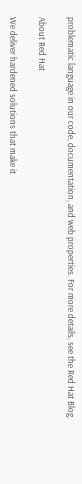problematic language in our code, documentation, and web properties. For more details, see the Red Hat Blog.

About Red Hat

We deliver hardened solutions that make it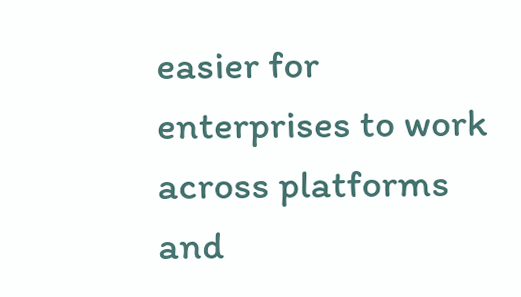easier for enterprises to work across platforms and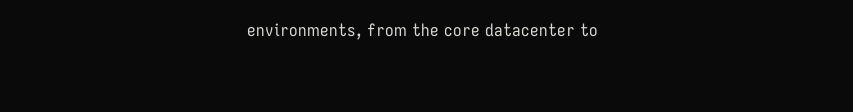environments, from the core datacenter to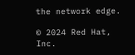the network edge.

© 2024 Red Hat, Inc.